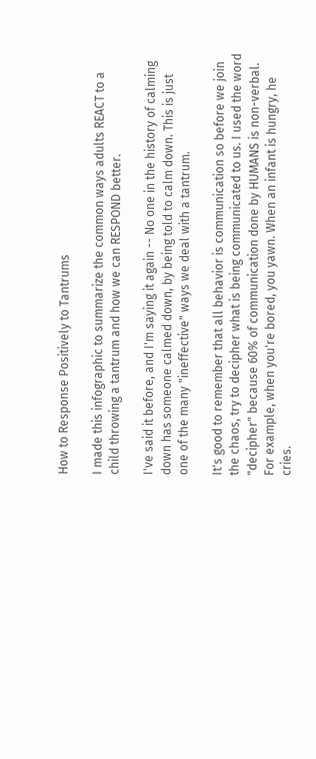How to Response Positively to Tantrums

I made this infographic to summarize the common ways adults REACT to a child throwing a tantrum and how we can RESPOND better.

I've said it before, and I'm saying it again -- No one in the history of calming down has someone calmed down, by being told to calm down. This is just one of the many "ineffective" ways we deal with a tantrum.

It's good to remember that all behavior is communication so before we join the chaos, try to decipher what is being communicated to us. I used the word "decipher" because 60% of communication done by HUMANS is non-verbal. For example, when you're bored, you yawn. When an infant is hungry, he cries.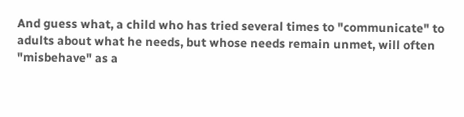And guess what, a child who has tried several times to "communicate" to adults about what he needs, but whose needs remain unmet, will often "misbehave" as a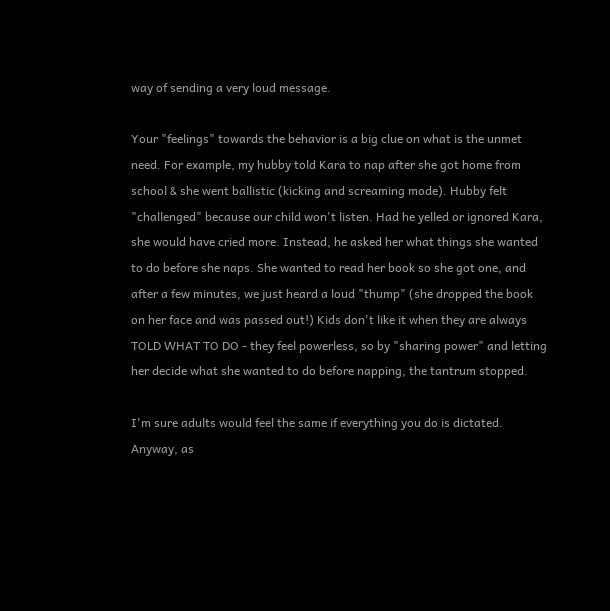way of sending a very loud message.

Your "feelings" towards the behavior is a big clue on what is the unmet need. For example, my hubby told Kara to nap after she got home from school & she went ballistic (kicking and screaming mode). Hubby felt "challenged" because our child won't listen. Had he yelled or ignored Kara, she would have cried more. Instead, he asked her what things she wanted to do before she naps. She wanted to read her book so she got one, and after a few minutes, we just heard a loud "thump" (she dropped the book on her face and was passed out!) Kids don't like it when they are always TOLD WHAT TO DO - they feel powerless, so by "sharing power" and letting her decide what she wanted to do before napping, the tantrum stopped.

I'm sure adults would feel the same if everything you do is dictated. Anyway, as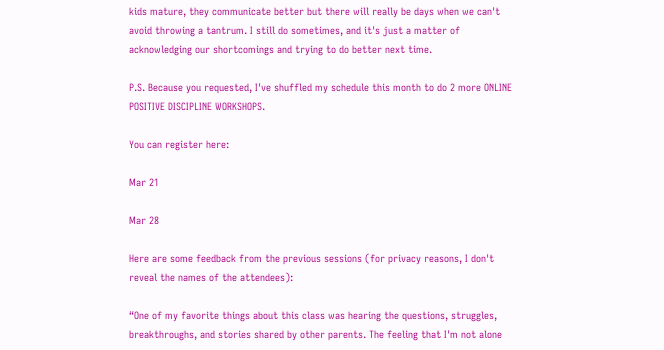kids mature, they communicate better but there will really be days when we can't avoid throwing a tantrum. I still do sometimes, and it's just a matter of acknowledging our shortcomings and trying to do better next time.

P.S. Because you requested, I've shuffled my schedule this month to do 2 more ONLINE POSITIVE DISCIPLINE WORKSHOPS.

You can register here:

Mar 21

Mar 28

Here are some feedback from the previous sessions (for privacy reasons, I don't reveal the names of the attendees):

“One of my favorite things about this class was hearing the questions, struggles, breakthroughs, and stories shared by other parents. The feeling that I'm not alone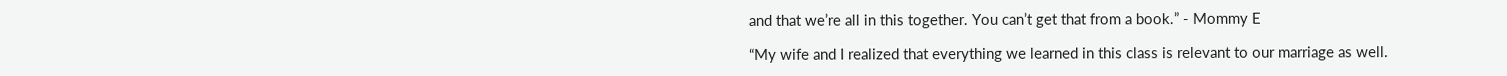and that we’re all in this together. You can’t get that from a book.” - Mommy E

“My wife and I realized that everything we learned in this class is relevant to our marriage as well.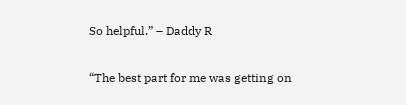So helpful.” – Daddy R

“The best part for me was getting on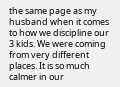the same page as my husband when it comes to how we discipline our 3 kids. We were coming from very different places. It is so much calmer in our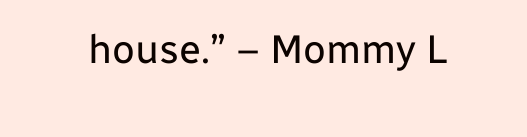house.” – Mommy L